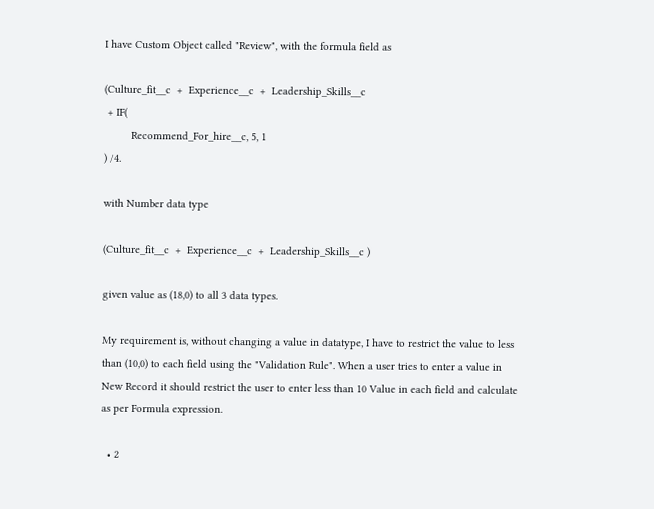I have Custom Object called "Review", with the formula field as

(Culture_fit__c  +  Experience__c  +  Leadership_Skills__c
 + IF(
         Recommend_For_hire__c, 5, 1
) /4.

with Number data type

(Culture_fit__c  +  Experience__c  +  Leadership_Skills__c )

given value as (18,0) to all 3 data types.

My requirement is, without changing a value in datatype, I have to restrict the value to less than (10,0) to each field using the "Validation Rule". When a user tries to enter a value in New Record it should restrict the user to enter less than 10 Value in each field and calculate as per Formula expression.

  • 2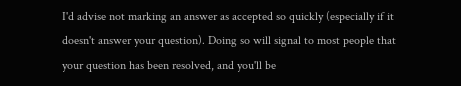I'd advise not marking an answer as accepted so quickly (especially if it doesn't answer your question). Doing so will signal to most people that your question has been resolved, and you'll be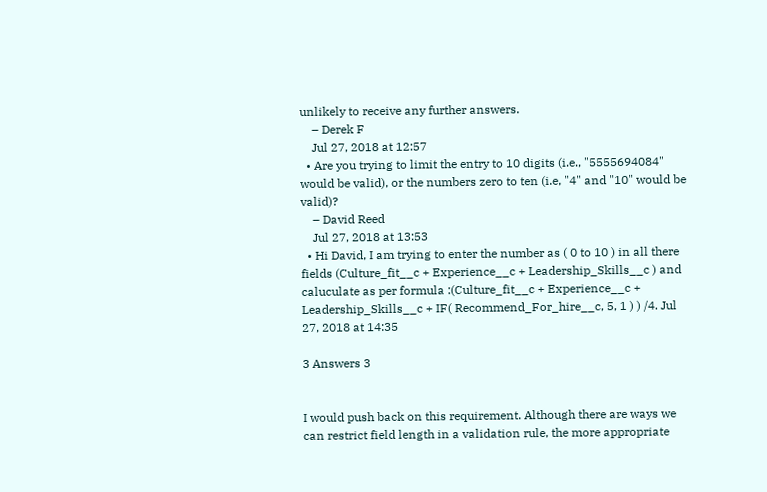unlikely to receive any further answers.
    – Derek F
    Jul 27, 2018 at 12:57
  • Are you trying to limit the entry to 10 digits (i.e., "5555694084" would be valid), or the numbers zero to ten (i.e, "4" and "10" would be valid)?
    – David Reed
    Jul 27, 2018 at 13:53
  • Hi David, I am trying to enter the number as ( 0 to 10 ) in all there fields (Culture_fit__c + Experience__c + Leadership_Skills__c ) and caluculate as per formula :(Culture_fit__c + Experience__c + Leadership_Skills__c + IF( Recommend_For_hire__c, 5, 1 ) ) /4. Jul 27, 2018 at 14:35

3 Answers 3


I would push back on this requirement. Although there are ways we can restrict field length in a validation rule, the more appropriate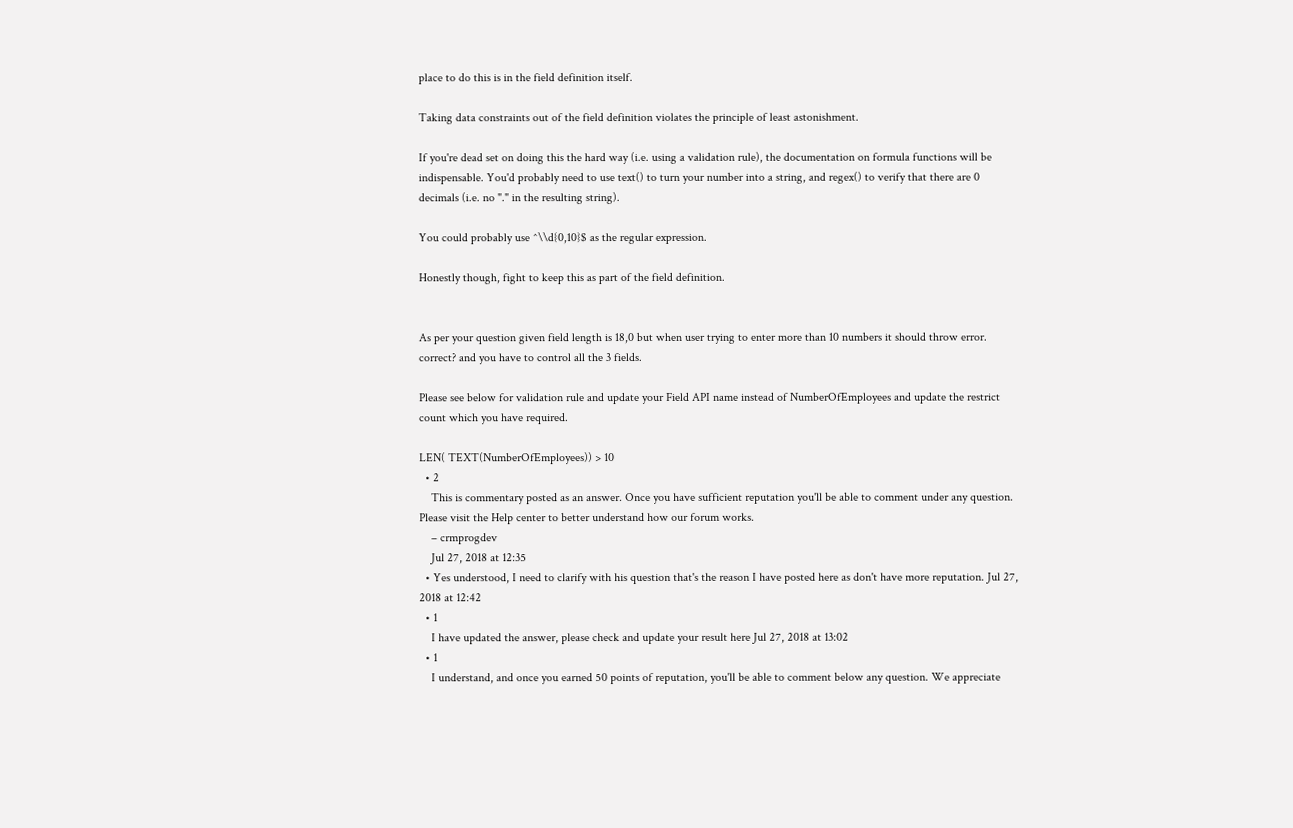place to do this is in the field definition itself.

Taking data constraints out of the field definition violates the principle of least astonishment.

If you're dead set on doing this the hard way (i.e. using a validation rule), the documentation on formula functions will be indispensable. You'd probably need to use text() to turn your number into a string, and regex() to verify that there are 0 decimals (i.e. no "." in the resulting string).

You could probably use ^\\d{0,10}$ as the regular expression.

Honestly though, fight to keep this as part of the field definition.


As per your question given field length is 18,0 but when user trying to enter more than 10 numbers it should throw error. correct? and you have to control all the 3 fields.

Please see below for validation rule and update your Field API name instead of NumberOfEmployees and update the restrict count which you have required.

LEN( TEXT(NumberOfEmployees)) > 10
  • 2
    This is commentary posted as an answer. Once you have sufficient reputation you'll be able to comment under any question. Please visit the Help center to better understand how our forum works.
    – crmprogdev
    Jul 27, 2018 at 12:35
  • Yes understood, I need to clarify with his question that's the reason I have posted here as don't have more reputation. Jul 27, 2018 at 12:42
  • 1
    I have updated the answer, please check and update your result here Jul 27, 2018 at 13:02
  • 1
    I understand, and once you earned 50 points of reputation, you'll be able to comment below any question. We appreciate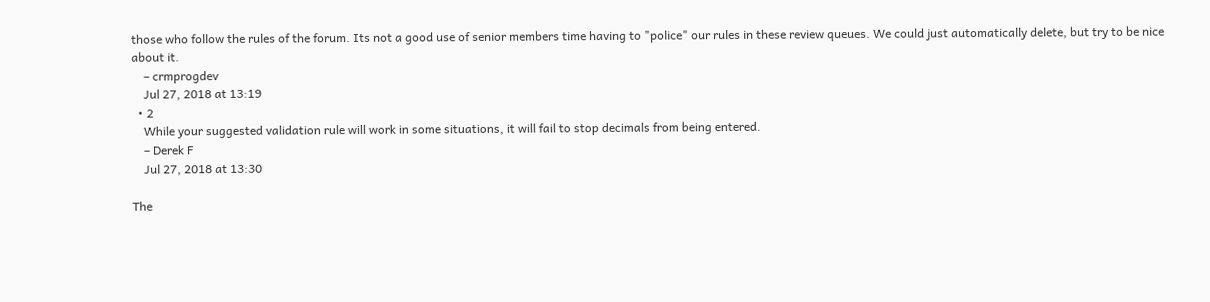those who follow the rules of the forum. Its not a good use of senior members time having to "police" our rules in these review queues. We could just automatically delete, but try to be nice about it.
    – crmprogdev
    Jul 27, 2018 at 13:19
  • 2
    While your suggested validation rule will work in some situations, it will fail to stop decimals from being entered.
    – Derek F
    Jul 27, 2018 at 13:30

The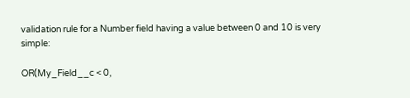validation rule for a Number field having a value between 0 and 10 is very simple:

OR(My_Field__c < 0,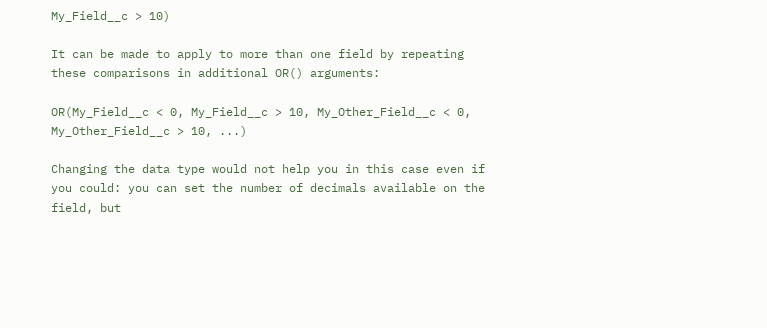My_Field__c > 10)

It can be made to apply to more than one field by repeating these comparisons in additional OR() arguments:

OR(My_Field__c < 0, My_Field__c > 10, My_Other_Field__c < 0, My_Other_Field__c > 10, ...)

Changing the data type would not help you in this case even if you could: you can set the number of decimals available on the field, but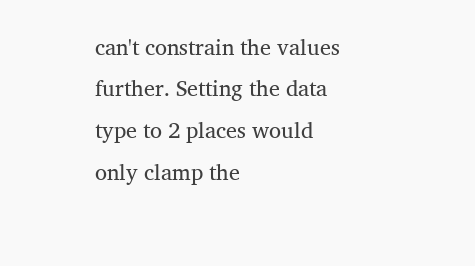can't constrain the values further. Setting the data type to 2 places would only clamp the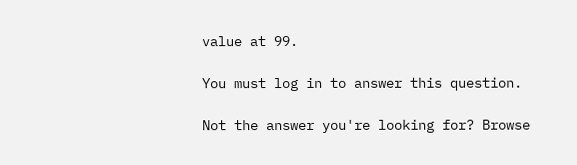value at 99.

You must log in to answer this question.

Not the answer you're looking for? Browse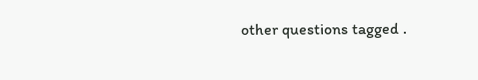other questions tagged .